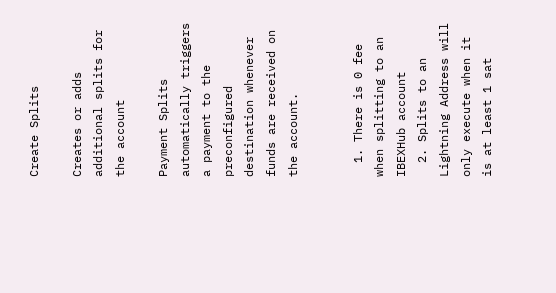Create Splits

Creates or adds additional splits for the account

Payment Splits automatically triggers a payment to the preconfigured destination whenever funds are received on the account.


  1. There is 0 fee when splitting to an IBEXHub account
  2. Splits to an Lightning Address will only execute when it is at least 1 sat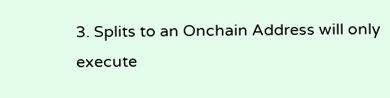3. Splits to an Onchain Address will only execute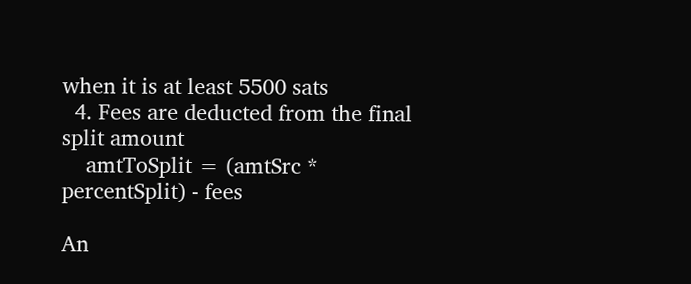when it is at least 5500 sats
  4. Fees are deducted from the final split amount
    amtToSplit = (amtSrc * percentSplit) - fees

An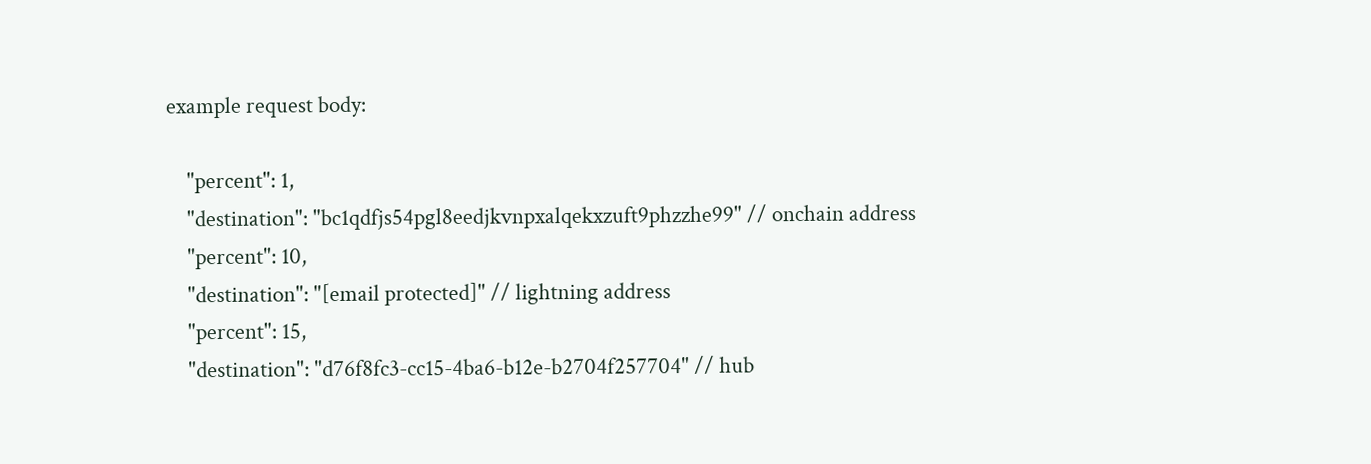example request body:

    "percent": 1,
    "destination": "bc1qdfjs54pgl8eedjkvnpxalqekxzuft9phzzhe99" // onchain address
    "percent": 10,
    "destination": "[email protected]" // lightning address
    "percent": 15,
    "destination": "d76f8fc3-cc15-4ba6-b12e-b2704f257704" // hub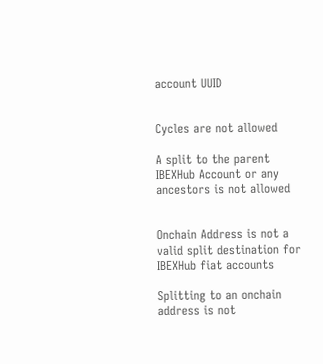account UUID


Cycles are not allowed

A split to the parent IBEXHub Account or any ancestors is not allowed


Onchain Address is not a valid split destination for IBEXHub fiat accounts

Splitting to an onchain address is not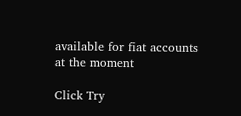available for fiat accounts at the moment

Click Try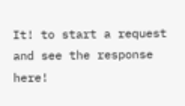It! to start a request and see the response here!